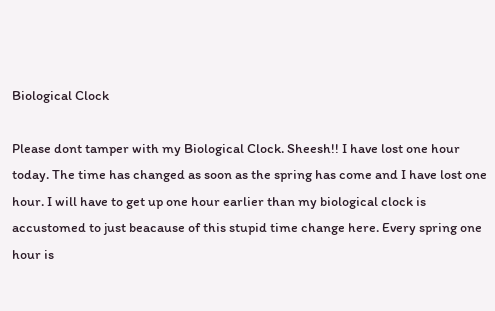Biological Clock

Please dont tamper with my Biological Clock. Sheesh!! I have lost one hour today. The time has changed as soon as the spring has come and I have lost one hour. I will have to get up one hour earlier than my biological clock is accustomed to just beacause of this stupid time change here. Every spring one hour is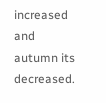increased and autumn its decreased.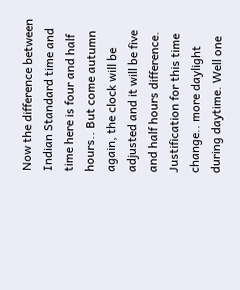Now the difference between Indian Standard time and time here is four and half hours.. But come autumn again, the clock will be adjusted and it will be five and half hours difference. Justification for this time change.. more daylight during daytime. Well one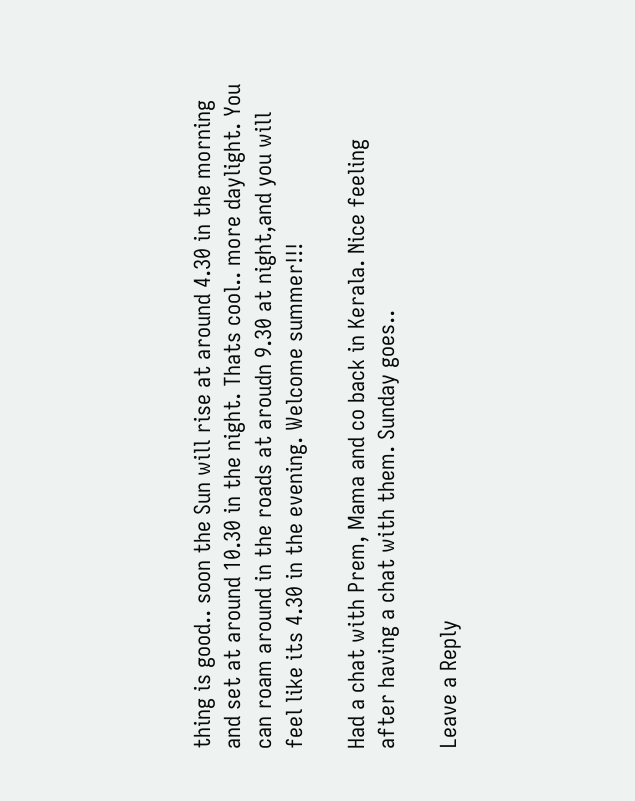thing is good.. soon the Sun will rise at around 4.30 in the morning and set at around 10.30 in the night. Thats cool.. more daylight. You can roam around in the roads at aroudn 9.30 at night,and you will feel like its 4.30 in the evening. Welcome summer!!!

Had a chat with Prem, Mama and co back in Kerala. Nice feeling after having a chat with them. Sunday goes..

Leave a Reply